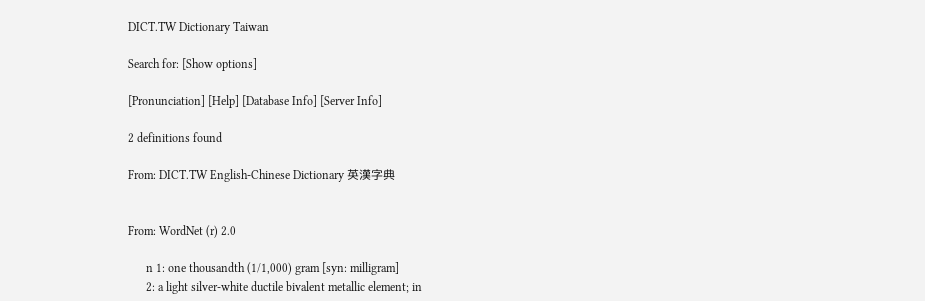DICT.TW Dictionary Taiwan

Search for: [Show options]

[Pronunciation] [Help] [Database Info] [Server Info]

2 definitions found

From: DICT.TW English-Chinese Dictionary 英漢字典


From: WordNet (r) 2.0

      n 1: one thousandth (1/1,000) gram [syn: milligram]
      2: a light silver-white ductile bivalent metallic element; in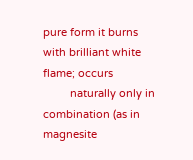pure form it burns with brilliant white flame; occurs
         naturally only in combination (as in magnesite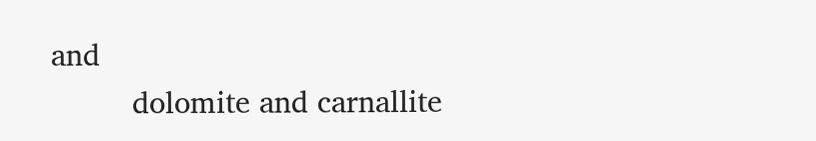and
         dolomite and carnallite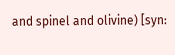and spinel and olivine) [syn: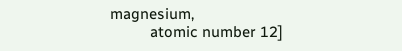magnesium,
          atomic number 12]